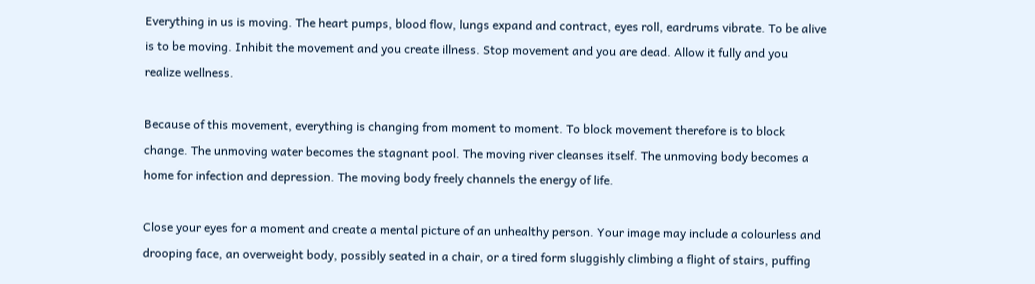Everything in us is moving. The heart pumps, blood flow, lungs expand and contract, eyes roll, eardrums vibrate. To be alive is to be moving. Inhibit the movement and you create illness. Stop movement and you are dead. Allow it fully and you realize wellness.

Because of this movement, everything is changing from moment to moment. To block movement therefore is to block change. The unmoving water becomes the stagnant pool. The moving river cleanses itself. The unmoving body becomes a home for infection and depression. The moving body freely channels the energy of life.

Close your eyes for a moment and create a mental picture of an unhealthy person. Your image may include a colourless and drooping face, an overweight body, possibly seated in a chair, or a tired form sluggishly climbing a flight of stairs, puffing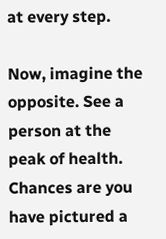at every step.

Now, imagine the opposite. See a person at the peak of health. Chances are you have pictured a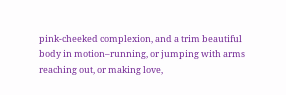pink-cheeked complexion, and a trim beautiful body in motion–running, or jumping with arms reaching out, or making love,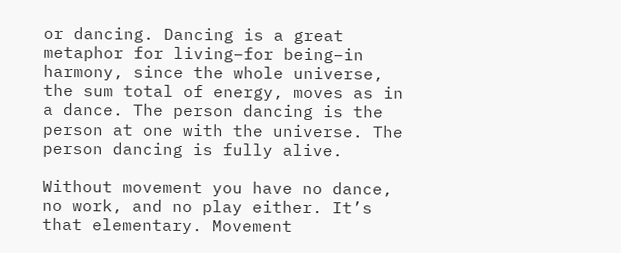or dancing. Dancing is a great metaphor for living–for being–in harmony, since the whole universe, the sum total of energy, moves as in a dance. The person dancing is the person at one with the universe. The person dancing is fully alive.

Without movement you have no dance, no work, and no play either. It’s that elementary. Movement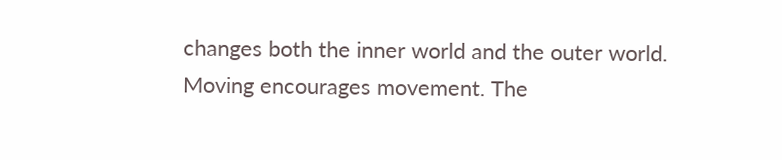changes both the inner world and the outer world. Moving encourages movement. The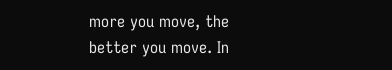more you move, the better you move. In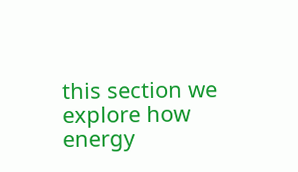this section we explore how energy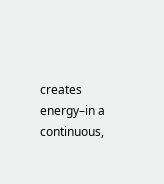creates energy–in a continuous,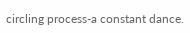circling process-a constant dance.